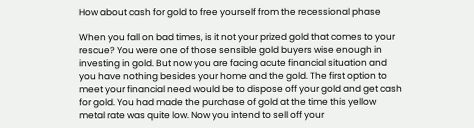How about cash for gold to free yourself from the recessional phase

When you fall on bad times, is it not your prized gold that comes to your rescue? You were one of those sensible gold buyers wise enough in investing in gold. But now you are facing acute financial situation and you have nothing besides your home and the gold. The first option to meet your financial need would be to dispose off your gold and get cash for gold. You had made the purchase of gold at the time this yellow metal rate was quite low. Now you intend to sell off your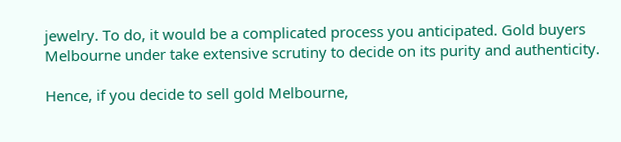jewelry. To do, it would be a complicated process you anticipated. Gold buyers Melbourne under take extensive scrutiny to decide on its purity and authenticity.

Hence, if you decide to sell gold Melbourne,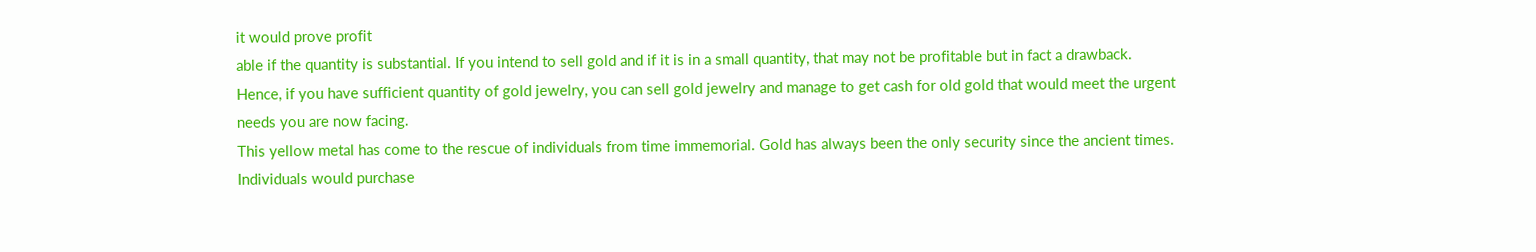it would prove profit
able if the quantity is substantial. If you intend to sell gold and if it is in a small quantity, that may not be profitable but in fact a drawback. Hence, if you have sufficient quantity of gold jewelry, you can sell gold jewelry and manage to get cash for old gold that would meet the urgent needs you are now facing.
This yellow metal has come to the rescue of individuals from time immemorial. Gold has always been the only security since the ancient times. Individuals would purchase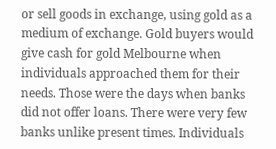or sell goods in exchange, using gold as a medium of exchange. Gold buyers would give cash for gold Melbourne when individuals approached them for their needs. Those were the days when banks did not offer loans. There were very few banks unlike present times. Individuals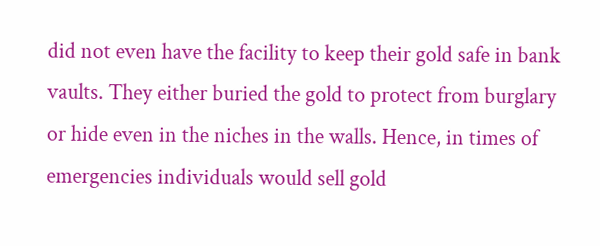did not even have the facility to keep their gold safe in bank vaults. They either buried the gold to protect from burglary or hide even in the niches in the walls. Hence, in times of emergencies individuals would sell gold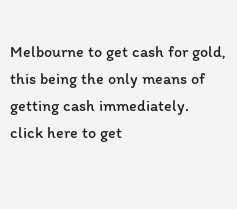Melbourne to get cash for gold, this being the only means of getting cash immediately.
click here to get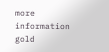more information gold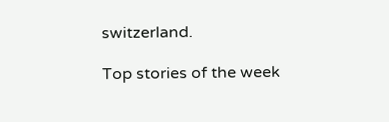switzerland.

Top stories of the week